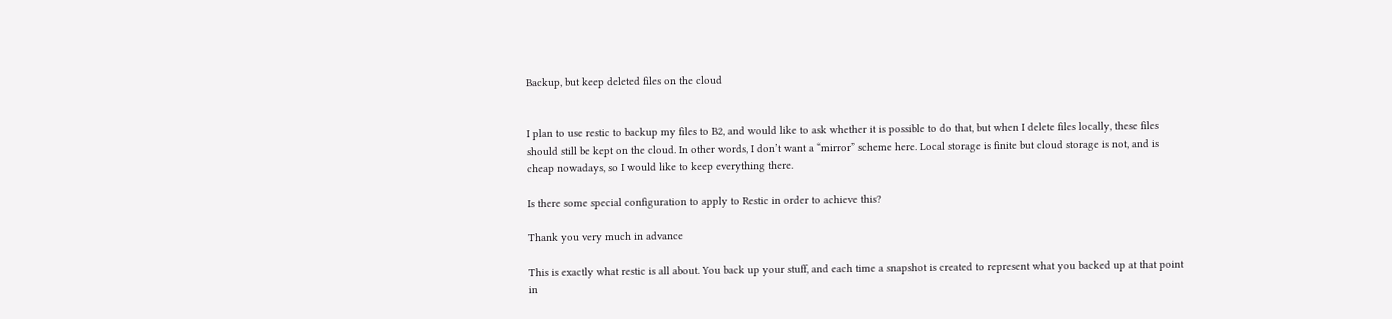Backup, but keep deleted files on the cloud


I plan to use restic to backup my files to B2, and would like to ask whether it is possible to do that, but when I delete files locally, these files should still be kept on the cloud. In other words, I don’t want a “mirror” scheme here. Local storage is finite but cloud storage is not, and is cheap nowadays, so I would like to keep everything there.

Is there some special configuration to apply to Restic in order to achieve this?

Thank you very much in advance

This is exactly what restic is all about. You back up your stuff, and each time a snapshot is created to represent what you backed up at that point in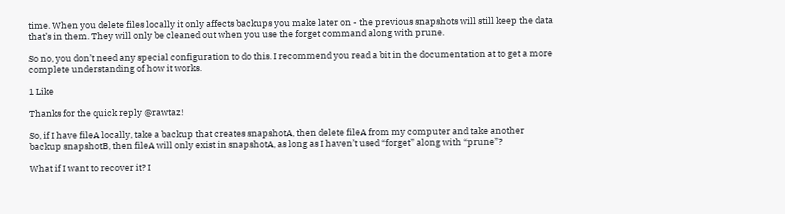time. When you delete files locally it only affects backups you make later on - the previous snapshots will still keep the data that’s in them. They will only be cleaned out when you use the forget command along with prune.

So no, you don’t need any special configuration to do this. I recommend you read a bit in the documentation at to get a more complete understanding of how it works.

1 Like

Thanks for the quick reply @rawtaz!

So, if I have fileA locally, take a backup that creates snapshotA, then delete fileA from my computer and take another backup snapshotB, then fileA will only exist in snapshotA, as long as I haven’t used “forget” along with “prune”?

What if I want to recover it? I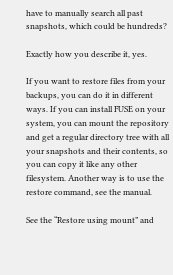have to manually search all past snapshots, which could be hundreds?

Exactly how you describe it, yes.

If you want to restore files from your backups, you can do it in different ways. If you can install FUSE on your system, you can mount the repository and get a regular directory tree with all your snapshots and their contents, so you can copy it like any other filesystem. Another way is to use the restore command, see the manual.

See the “Restore using mount” and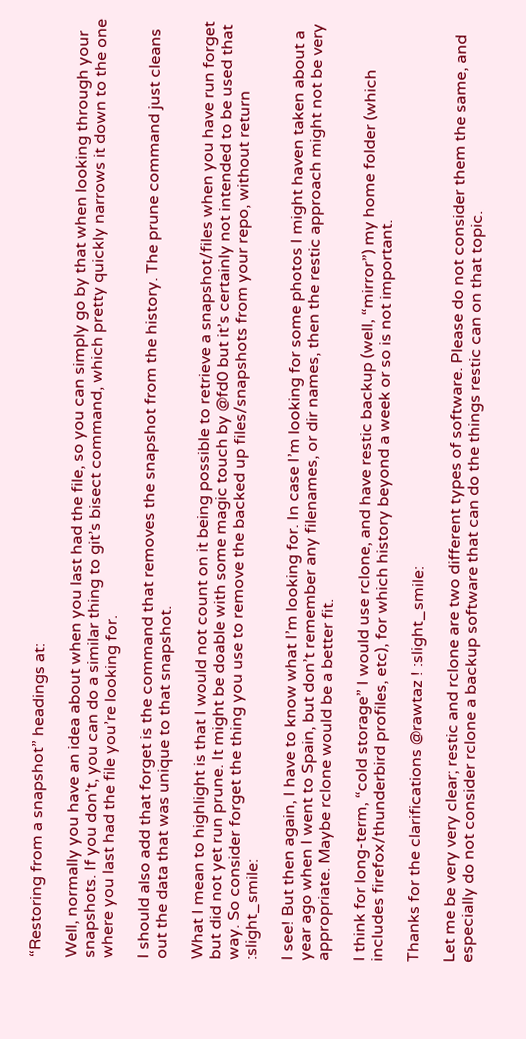“Restoring from a snapshot” headings at:

Well, normally you have an idea about when you last had the file, so you can simply go by that when looking through your snapshots. If you don’t, you can do a similar thing to git’s bisect command, which pretty quickly narrows it down to the one where you last had the file you’re looking for.

I should also add that forget is the command that removes the snapshot from the history. The prune command just cleans out the data that was unique to that snapshot.

What I mean to highlight is that I would not count on it being possible to retrieve a snapshot/files when you have run forget but did not yet run prune. It might be doable with some magic touch by @fd0 but it’s certainly not intended to be used that way. So consider forget the thing you use to remove the backed up files/snapshots from your repo, without return :slight_smile:

I see! But then again, I have to know what I’m looking for. In case I’m looking for some photos I might haven taken about a year ago when I went to Spain, but don’t remember any filenames, or dir names, then the restic approach might not be very appropriate. Maybe rclone would be a better fit.

I think for long-term, “cold storage” I would use rclone, and have restic backup (well, “mirror”) my home folder (which includes firefox/thunderbird profiles, etc), for which history beyond a week or so is not important.

Thanks for the clarifications @rawtaz ! :slight_smile:

Let me be very very clear; restic and rclone are two different types of software. Please do not consider them the same, and especially do not consider rclone a backup software that can do the things restic can on that topic.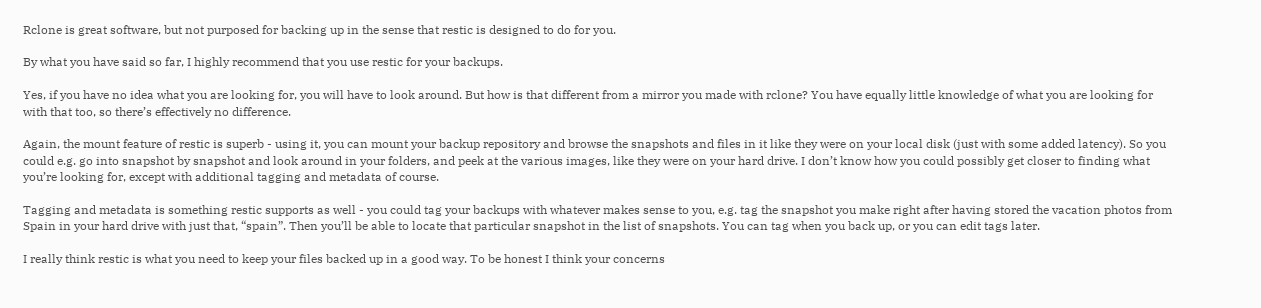Rclone is great software, but not purposed for backing up in the sense that restic is designed to do for you.

By what you have said so far, I highly recommend that you use restic for your backups.

Yes, if you have no idea what you are looking for, you will have to look around. But how is that different from a mirror you made with rclone? You have equally little knowledge of what you are looking for with that too, so there’s effectively no difference.

Again, the mount feature of restic is superb - using it, you can mount your backup repository and browse the snapshots and files in it like they were on your local disk (just with some added latency). So you could e.g. go into snapshot by snapshot and look around in your folders, and peek at the various images, like they were on your hard drive. I don’t know how you could possibly get closer to finding what you’re looking for, except with additional tagging and metadata of course.

Tagging and metadata is something restic supports as well - you could tag your backups with whatever makes sense to you, e.g. tag the snapshot you make right after having stored the vacation photos from Spain in your hard drive with just that, “spain”. Then you’ll be able to locate that particular snapshot in the list of snapshots. You can tag when you back up, or you can edit tags later.

I really think restic is what you need to keep your files backed up in a good way. To be honest I think your concerns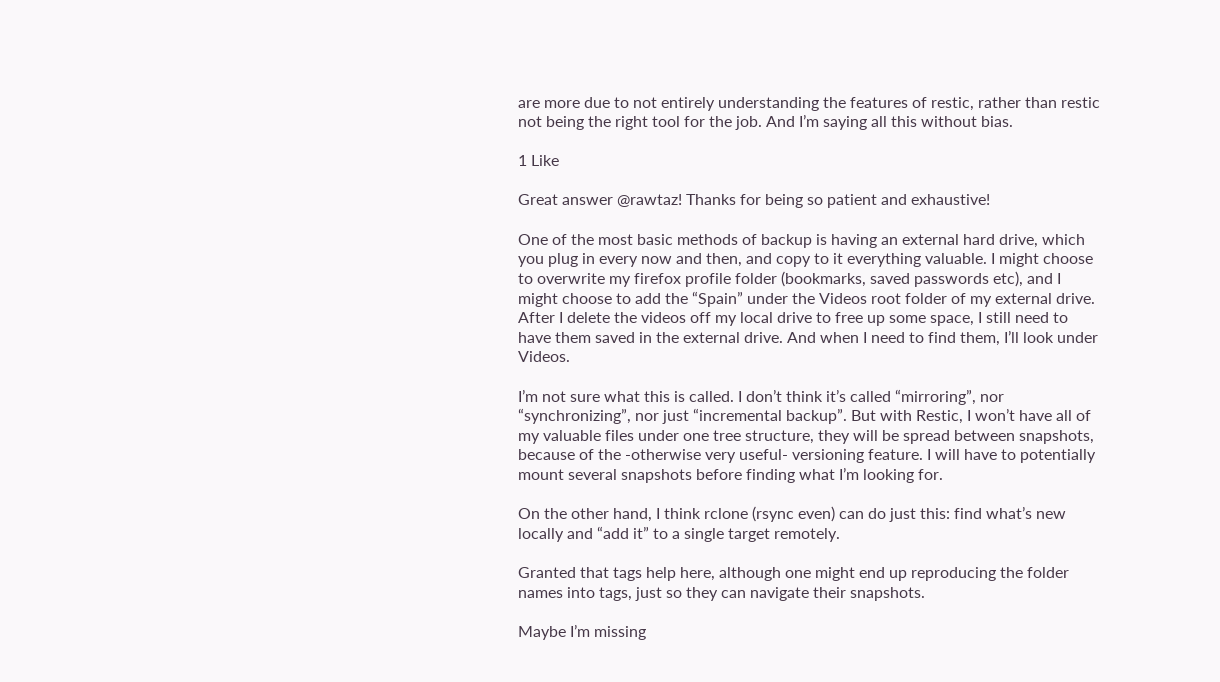are more due to not entirely understanding the features of restic, rather than restic not being the right tool for the job. And I’m saying all this without bias.

1 Like

Great answer @rawtaz! Thanks for being so patient and exhaustive!

One of the most basic methods of backup is having an external hard drive, which you plug in every now and then, and copy to it everything valuable. I might choose to overwrite my firefox profile folder (bookmarks, saved passwords etc), and I might choose to add the “Spain” under the Videos root folder of my external drive. After I delete the videos off my local drive to free up some space, I still need to have them saved in the external drive. And when I need to find them, I’ll look under Videos.

I’m not sure what this is called. I don’t think it’s called “mirroring”, nor “synchronizing”, nor just “incremental backup”. But with Restic, I won’t have all of my valuable files under one tree structure, they will be spread between snapshots, because of the -otherwise very useful- versioning feature. I will have to potentially mount several snapshots before finding what I’m looking for.

On the other hand, I think rclone (rsync even) can do just this: find what’s new locally and “add it” to a single target remotely.

Granted that tags help here, although one might end up reproducing the folder names into tags, just so they can navigate their snapshots.

Maybe I’m missing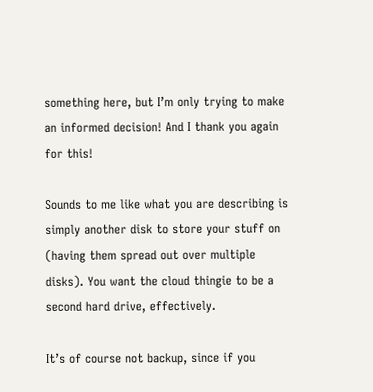something here, but I’m only trying to make an informed decision! And I thank you again for this!

Sounds to me like what you are describing is simply another disk to store your stuff on (having them spread out over multiple disks). You want the cloud thingie to be a second hard drive, effectively.

It’s of course not backup, since if you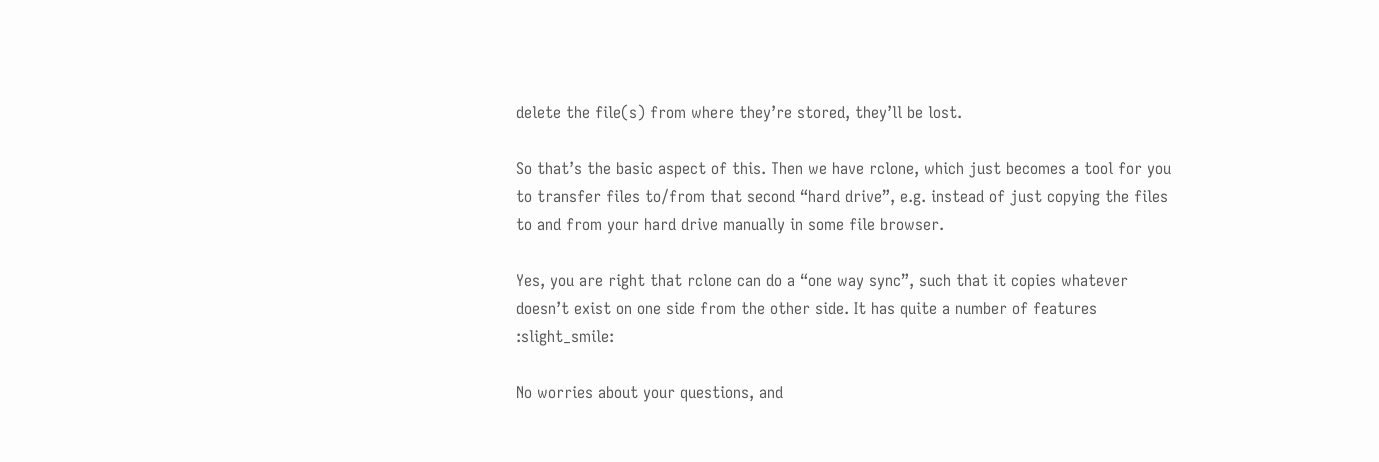delete the file(s) from where they’re stored, they’ll be lost.

So that’s the basic aspect of this. Then we have rclone, which just becomes a tool for you to transfer files to/from that second “hard drive”, e.g. instead of just copying the files to and from your hard drive manually in some file browser.

Yes, you are right that rclone can do a “one way sync”, such that it copies whatever doesn’t exist on one side from the other side. It has quite a number of features :slight_smile:

No worries about your questions, and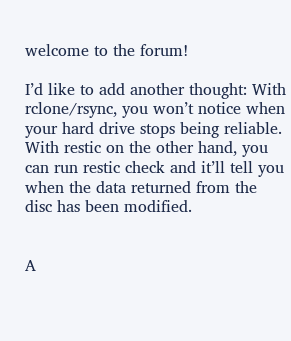welcome to the forum!

I’d like to add another thought: With rclone/rsync, you won’t notice when your hard drive stops being reliable. With restic on the other hand, you can run restic check and it’ll tell you when the data returned from the disc has been modified.


A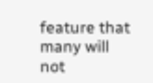feature that many will not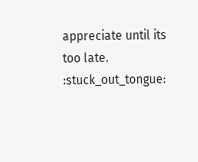appreciate until its too late. :stuck_out_tongue: